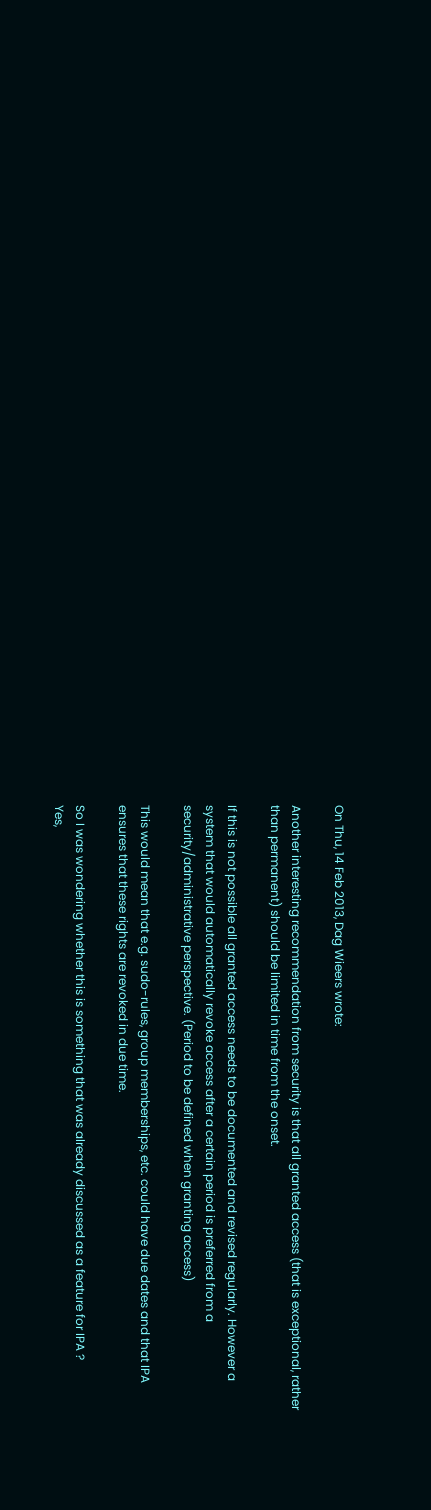On Thu, 14 Feb 2013, Dag Wieers wrote:

Another interesting recommendation from security is that all granted access (that is exceptional, rather than permanent) should be limited in time from the onset.

If this is not possible all granted access needs to be documented and revised regularly. However a system that would automatically revoke access after a certain period is preferred from a security/administrative perspective. (Period to be defined when granting access)

This would mean that e.g. sudo-rules, group memberships, etc. could have due dates and that IPA ensures that these rights are revoked in due time.

So I was wondering whether this is something that was already discussed as a feature for IPA ?
Yes,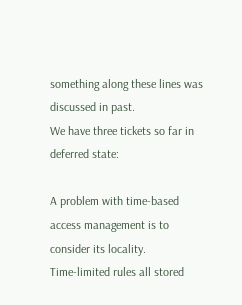something along these lines was discussed in past.
We have three tickets so far in deferred state:

A problem with time-based access management is to consider its locality.
Time-limited rules all stored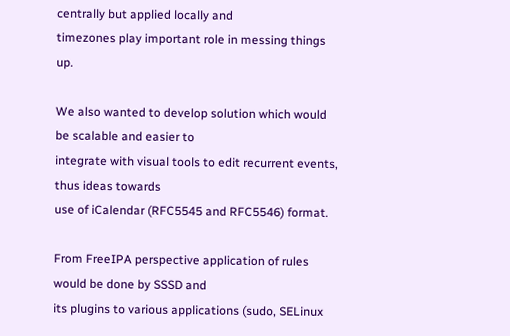centrally but applied locally and
timezones play important role in messing things up.

We also wanted to develop solution which would be scalable and easier to
integrate with visual tools to edit recurrent events, thus ideas towards
use of iCalendar (RFC5545 and RFC5546) format.

From FreeIPA perspective application of rules would be done by SSSD and
its plugins to various applications (sudo, SELinux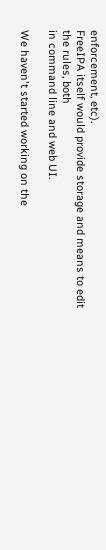enforcement, etc).
FreeIPA itself would provide storage and means to edit the rules, both
in command line and web UI.

We haven't started working on the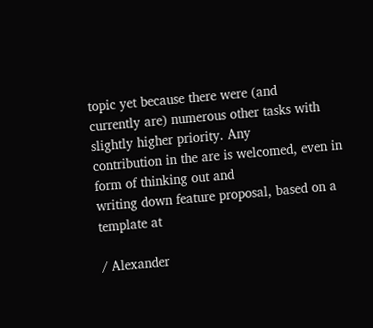topic yet because there were (and
currently are) numerous other tasks with slightly higher priority. Any
contribution in the are is welcomed, even in form of thinking out and
writing down feature proposal, based on a template at

/ Alexander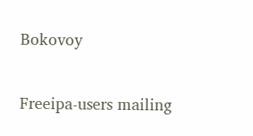Bokovoy

Freeipa-users mailing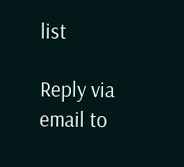list

Reply via email to